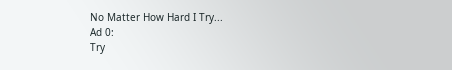No Matter How Hard I Try...
Ad 0:
Try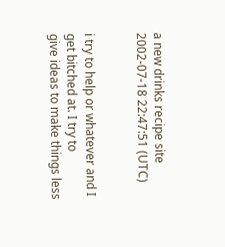a new drinks recipe site
2002-07-18 22:47:51 (UTC)


i try to help or whatever and I get bitched at. I try to
give ideas to make things less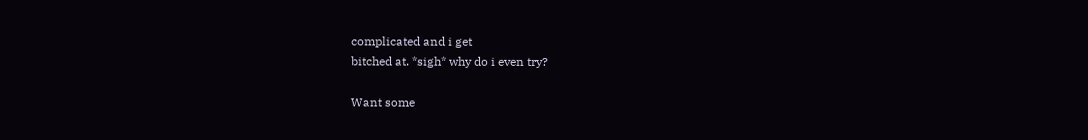complicated and i get
bitched at. *sigh* why do i even try?

Want some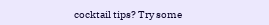cocktail tips? Try some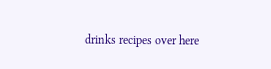drinks recipes over here